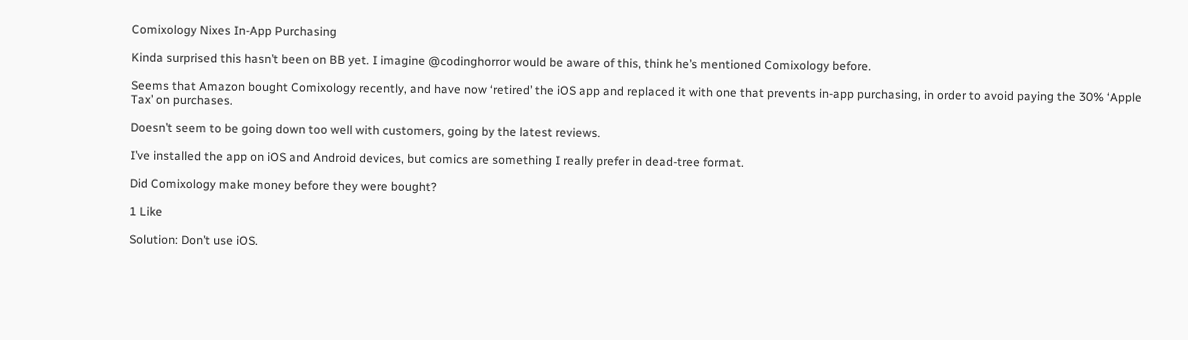Comixology Nixes In-App Purchasing

Kinda surprised this hasn’t been on BB yet. I imagine @codinghorror would be aware of this, think he’s mentioned Comixology before.

Seems that Amazon bought Comixology recently, and have now ‘retired’ the iOS app and replaced it with one that prevents in-app purchasing, in order to avoid paying the 30% ‘Apple Tax’ on purchases.

Doesn’t seem to be going down too well with customers, going by the latest reviews.

I’ve installed the app on iOS and Android devices, but comics are something I really prefer in dead-tree format.

Did Comixology make money before they were bought?

1 Like

Solution: Don’t use iOS.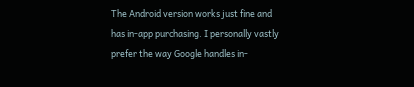The Android version works just fine and has in-app purchasing. I personally vastly prefer the way Google handles in-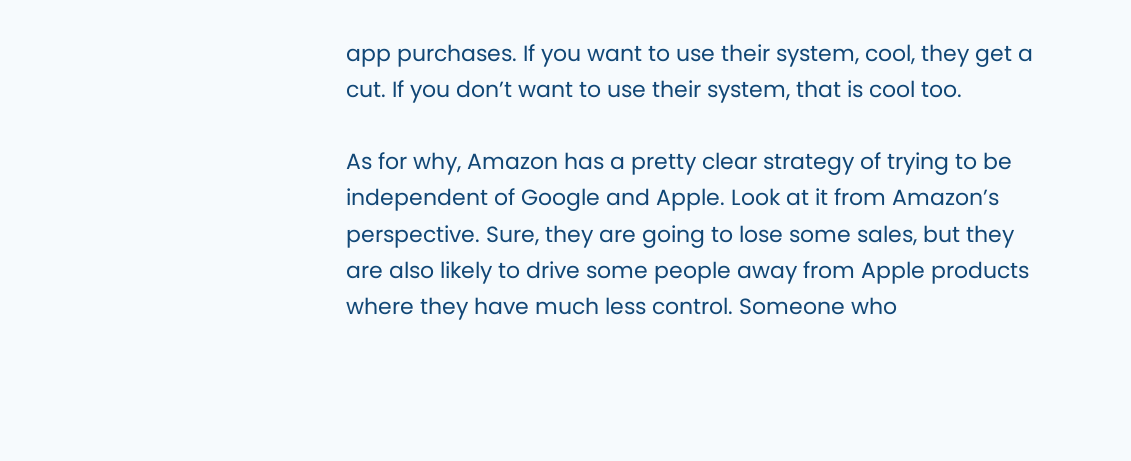app purchases. If you want to use their system, cool, they get a cut. If you don’t want to use their system, that is cool too.

As for why, Amazon has a pretty clear strategy of trying to be independent of Google and Apple. Look at it from Amazon’s perspective. Sure, they are going to lose some sales, but they are also likely to drive some people away from Apple products where they have much less control. Someone who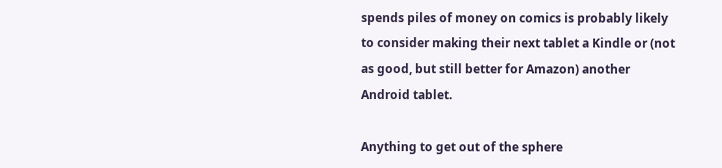spends piles of money on comics is probably likely to consider making their next tablet a Kindle or (not as good, but still better for Amazon) another Android tablet.

Anything to get out of the sphere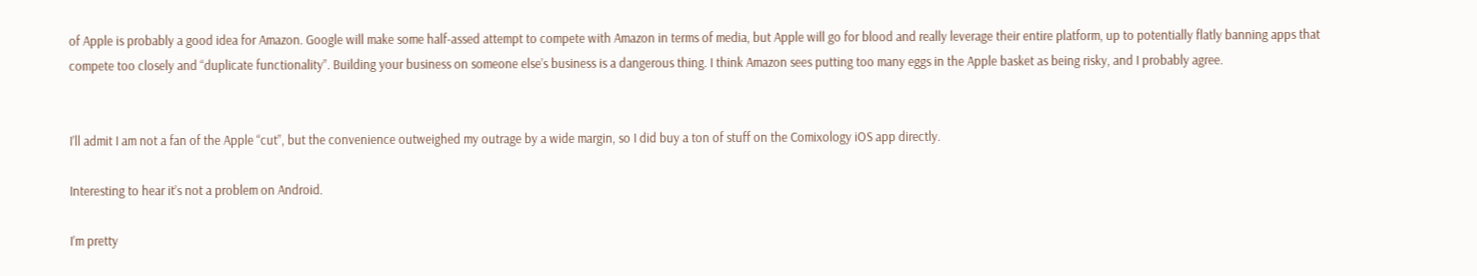of Apple is probably a good idea for Amazon. Google will make some half-assed attempt to compete with Amazon in terms of media, but Apple will go for blood and really leverage their entire platform, up to potentially flatly banning apps that compete too closely and “duplicate functionality”. Building your business on someone else’s business is a dangerous thing. I think Amazon sees putting too many eggs in the Apple basket as being risky, and I probably agree.


I’ll admit I am not a fan of the Apple “cut”, but the convenience outweighed my outrage by a wide margin, so I did buy a ton of stuff on the Comixology iOS app directly.

Interesting to hear it’s not a problem on Android.

I’m pretty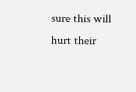sure this will hurt their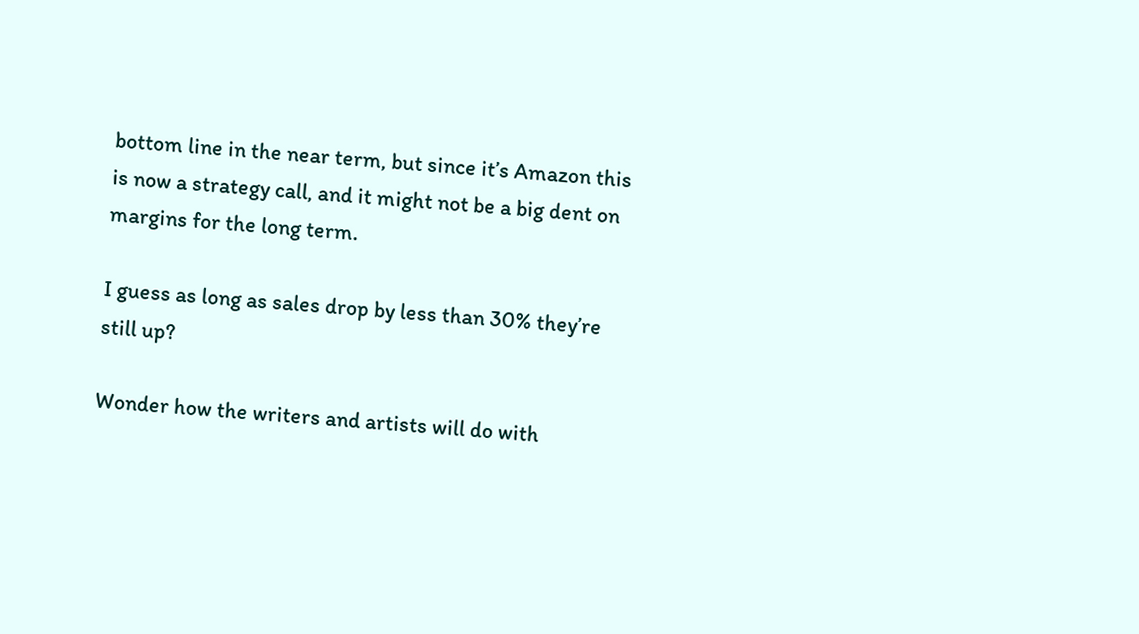bottom line in the near term, but since it’s Amazon this is now a strategy call, and it might not be a big dent on margins for the long term.

I guess as long as sales drop by less than 30% they’re still up?

Wonder how the writers and artists will do with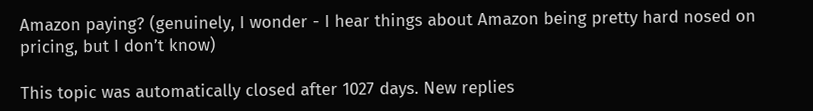Amazon paying? (genuinely, I wonder - I hear things about Amazon being pretty hard nosed on pricing, but I don’t know)

This topic was automatically closed after 1027 days. New replies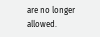are no longer allowed.